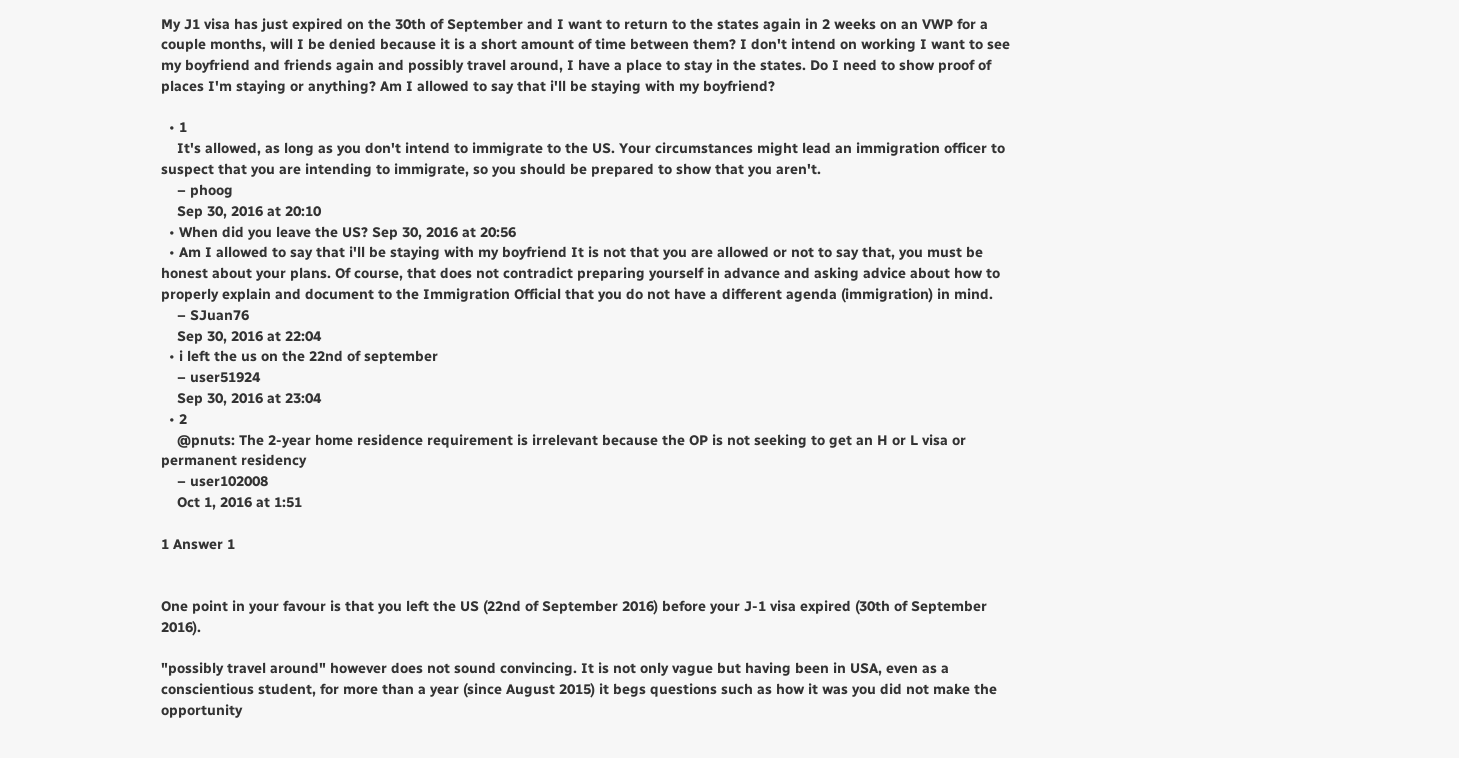My J1 visa has just expired on the 30th of September and I want to return to the states again in 2 weeks on an VWP for a couple months, will I be denied because it is a short amount of time between them? I don't intend on working I want to see my boyfriend and friends again and possibly travel around, I have a place to stay in the states. Do I need to show proof of places I'm staying or anything? Am I allowed to say that i'll be staying with my boyfriend?

  • 1
    It's allowed, as long as you don't intend to immigrate to the US. Your circumstances might lead an immigration officer to suspect that you are intending to immigrate, so you should be prepared to show that you aren't.
    – phoog
    Sep 30, 2016 at 20:10
  • When did you leave the US? Sep 30, 2016 at 20:56
  • Am I allowed to say that i'll be staying with my boyfriend It is not that you are allowed or not to say that, you must be honest about your plans. Of course, that does not contradict preparing yourself in advance and asking advice about how to properly explain and document to the Immigration Official that you do not have a different agenda (immigration) in mind.
    – SJuan76
    Sep 30, 2016 at 22:04
  • i left the us on the 22nd of september
    – user51924
    Sep 30, 2016 at 23:04
  • 2
    @pnuts: The 2-year home residence requirement is irrelevant because the OP is not seeking to get an H or L visa or permanent residency
    – user102008
    Oct 1, 2016 at 1:51

1 Answer 1


One point in your favour is that you left the US (22nd of September 2016) before your J-1 visa expired (30th of September 2016).

"possibly travel around" however does not sound convincing. It is not only vague but having been in USA, even as a conscientious student, for more than a year (since August 2015) it begs questions such as how it was you did not make the opportunity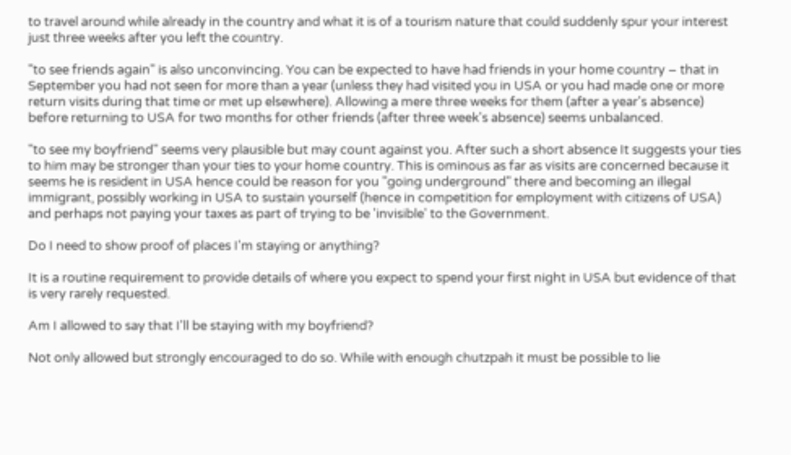to travel around while already in the country and what it is of a tourism nature that could suddenly spur your interest just three weeks after you left the country.

"to see friends again" is also unconvincing. You can be expected to have had friends in your home country – that in September you had not seen for more than a year (unless they had visited you in USA or you had made one or more return visits during that time or met up elsewhere). Allowing a mere three weeks for them (after a year's absence) before returning to USA for two months for other friends (after three week's absence) seems unbalanced.

"to see my boyfriend" seems very plausible but may count against you. After such a short absence It suggests your ties to him may be stronger than your ties to your home country. This is ominous as far as visits are concerned because it seems he is resident in USA hence could be reason for you "going underground" there and becoming an illegal immigrant, possibly working in USA to sustain yourself (hence in competition for employment with citizens of USA) and perhaps not paying your taxes as part of trying to be 'invisible' to the Government.

Do I need to show proof of places I'm staying or anything?

It is a routine requirement to provide details of where you expect to spend your first night in USA but evidence of that is very rarely requested.

Am I allowed to say that I'll be staying with my boyfriend?

Not only allowed but strongly encouraged to do so. While with enough chutzpah it must be possible to lie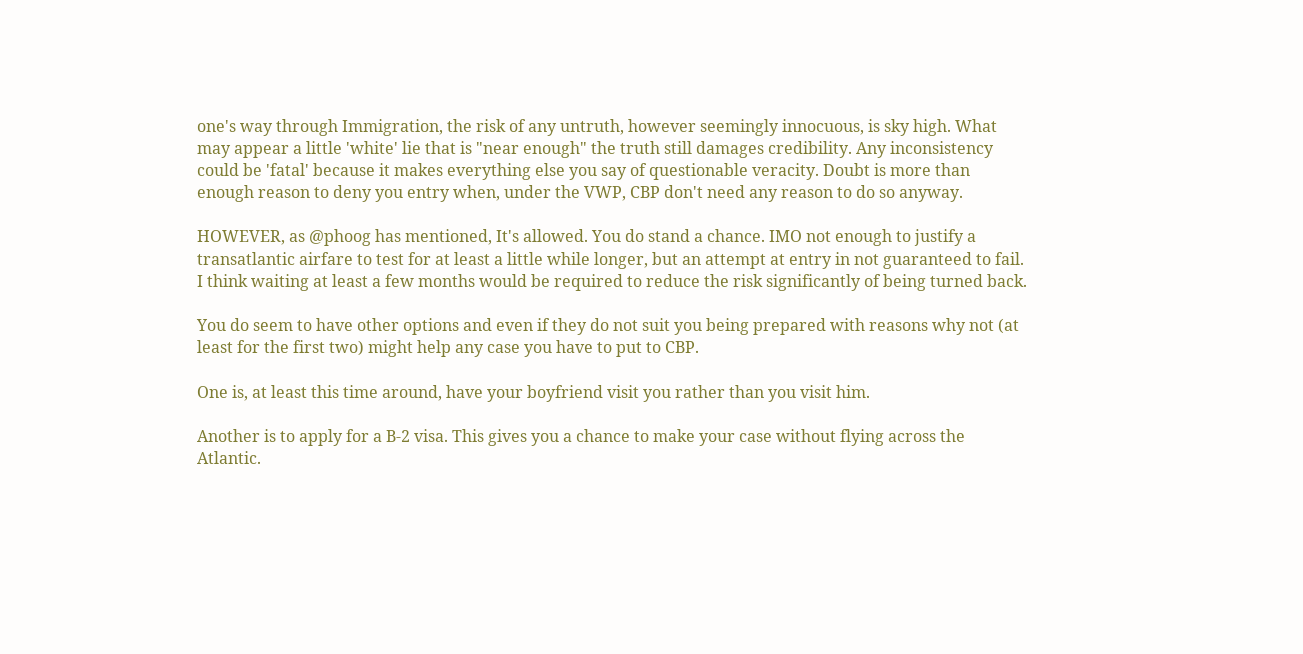one's way through Immigration, the risk of any untruth, however seemingly innocuous, is sky high. What may appear a little 'white' lie that is "near enough" the truth still damages credibility. Any inconsistency could be 'fatal' because it makes everything else you say of questionable veracity. Doubt is more than enough reason to deny you entry when, under the VWP, CBP don't need any reason to do so anyway.

HOWEVER, as @phoog has mentioned, It's allowed. You do stand a chance. IMO not enough to justify a transatlantic airfare to test for at least a little while longer, but an attempt at entry in not guaranteed to fail. I think waiting at least a few months would be required to reduce the risk significantly of being turned back.

You do seem to have other options and even if they do not suit you being prepared with reasons why not (at least for the first two) might help any case you have to put to CBP.

One is, at least this time around, have your boyfriend visit you rather than you visit him.

Another is to apply for a B-2 visa. This gives you a chance to make your case without flying across the Atlantic.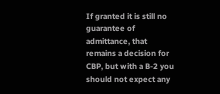If granted it is still no guarantee of admittance, that remains a decision for CBP, but with a B-2 you should not expect any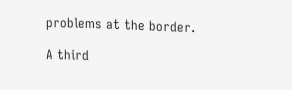problems at the border.

A third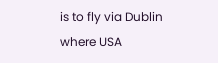is to fly via Dublin where USA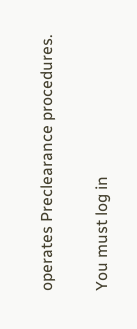operates Preclearance procedures.

You must log in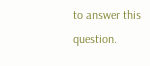to answer this question.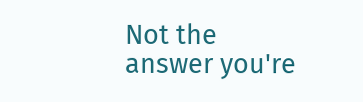Not the answer you're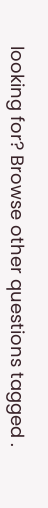looking for? Browse other questions tagged .